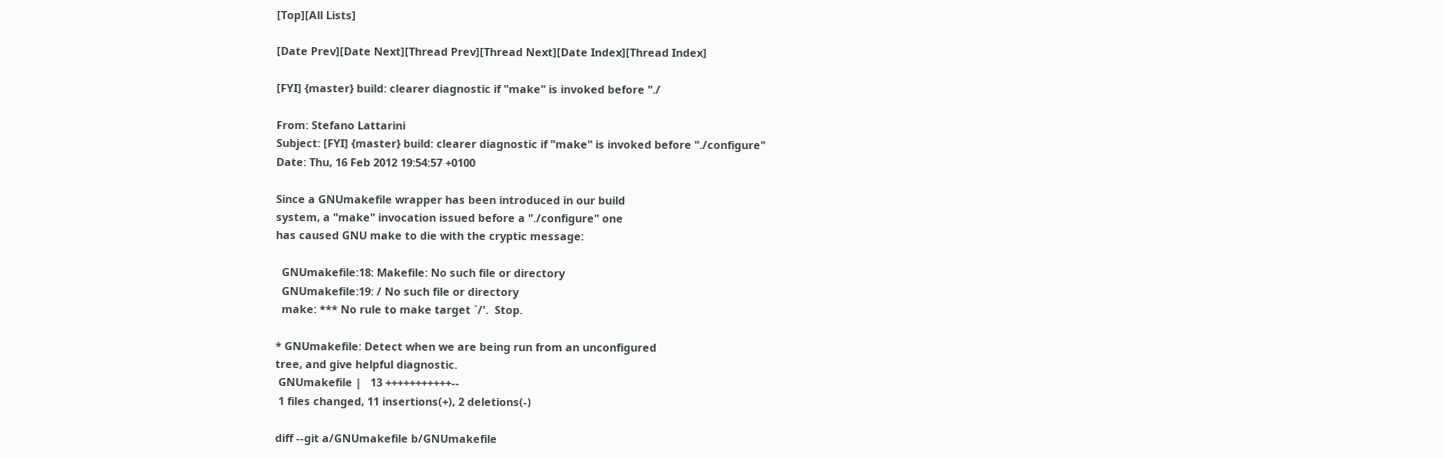[Top][All Lists]

[Date Prev][Date Next][Thread Prev][Thread Next][Date Index][Thread Index]

[FYI] {master} build: clearer diagnostic if "make" is invoked before "./

From: Stefano Lattarini
Subject: [FYI] {master} build: clearer diagnostic if "make" is invoked before "./configure"
Date: Thu, 16 Feb 2012 19:54:57 +0100

Since a GNUmakefile wrapper has been introduced in our build
system, a "make" invocation issued before a "./configure" one
has caused GNU make to die with the cryptic message:

  GNUmakefile:18: Makefile: No such file or directory
  GNUmakefile:19: / No such file or directory
  make: *** No rule to make target `/'.  Stop.

* GNUmakefile: Detect when we are being run from an unconfigured
tree, and give helpful diagnostic.
 GNUmakefile |   13 +++++++++++--
 1 files changed, 11 insertions(+), 2 deletions(-)

diff --git a/GNUmakefile b/GNUmakefile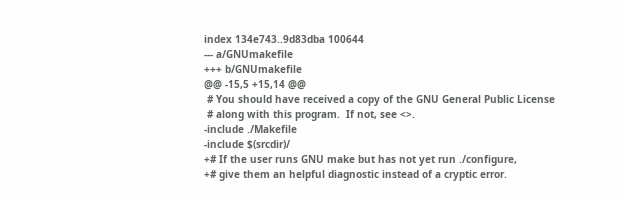index 134e743..9d83dba 100644
--- a/GNUmakefile
+++ b/GNUmakefile
@@ -15,5 +15,14 @@
 # You should have received a copy of the GNU General Public License
 # along with this program.  If not, see <>.
-include ./Makefile
-include $(srcdir)/
+# If the user runs GNU make but has not yet run ./configure,
+# give them an helpful diagnostic instead of a cryptic error.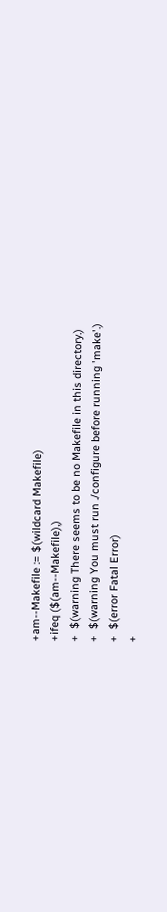+am--Makefile := $(wildcard Makefile)
+ifeq ($(am--Makefile),)
+  $(warning There seems to be no Makefile in this directory.)
+  $(warning You must run ./configure before running 'make'.)
+  $(error Fatal Error)
+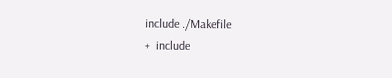include ./Makefile
+  include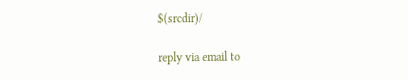$(srcdir)/

reply via email to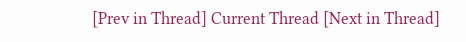[Prev in Thread] Current Thread [Next in Thread]